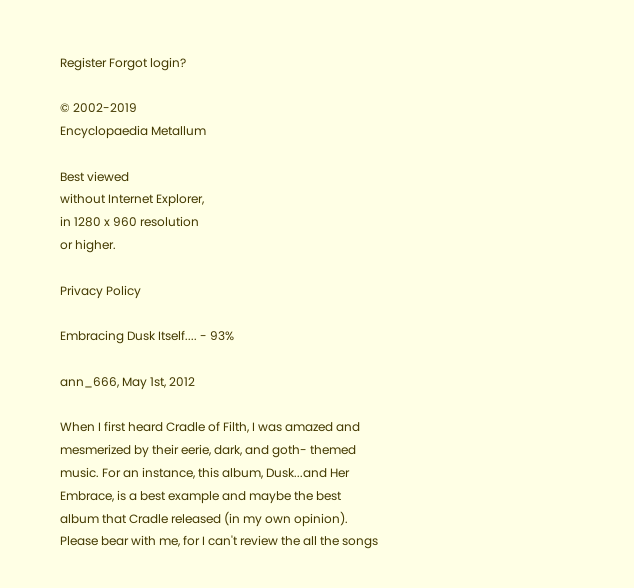Register Forgot login?

© 2002-2019
Encyclopaedia Metallum

Best viewed
without Internet Explorer,
in 1280 x 960 resolution
or higher.

Privacy Policy

Embracing Dusk Itself.... - 93%

ann_666, May 1st, 2012

When I first heard Cradle of Filth, I was amazed and mesmerized by their eerie, dark, and goth- themed music. For an instance, this album, Dusk...and Her Embrace, is a best example and maybe the best album that Cradle released (in my own opinion). Please bear with me, for I can't review the all the songs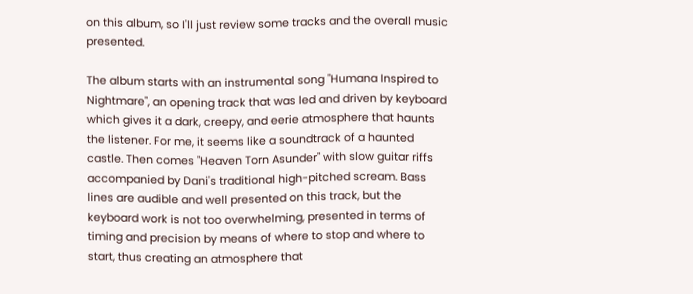on this album, so I'll just review some tracks and the overall music presented.

The album starts with an instrumental song "Humana Inspired to Nightmare", an opening track that was led and driven by keyboard which gives it a dark, creepy, and eerie atmosphere that haunts the listener. For me, it seems like a soundtrack of a haunted castle. Then comes "Heaven Torn Asunder" with slow guitar riffs accompanied by Dani's traditional high-pitched scream. Bass lines are audible and well presented on this track, but the keyboard work is not too overwhelming, presented in terms of timing and precision by means of where to stop and where to start, thus creating an atmosphere that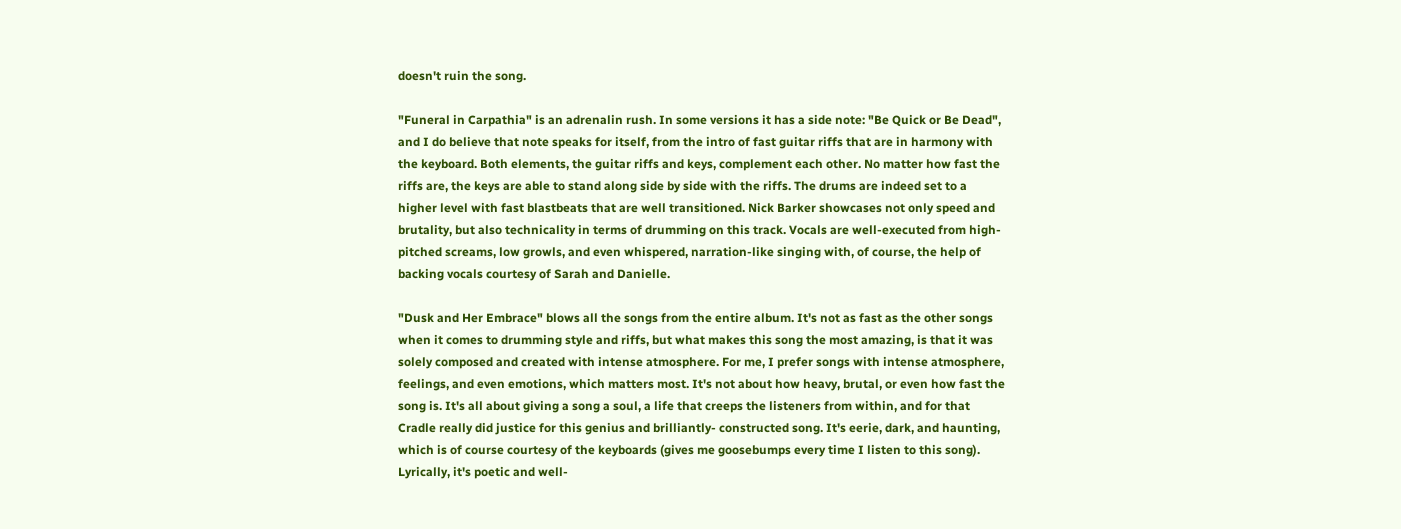doesn't ruin the song.

"Funeral in Carpathia" is an adrenalin rush. In some versions it has a side note: "Be Quick or Be Dead", and I do believe that note speaks for itself, from the intro of fast guitar riffs that are in harmony with the keyboard. Both elements, the guitar riffs and keys, complement each other. No matter how fast the riffs are, the keys are able to stand along side by side with the riffs. The drums are indeed set to a higher level with fast blastbeats that are well transitioned. Nick Barker showcases not only speed and brutality, but also technicality in terms of drumming on this track. Vocals are well-executed from high-pitched screams, low growls, and even whispered, narration-like singing with, of course, the help of backing vocals courtesy of Sarah and Danielle.

"Dusk and Her Embrace" blows all the songs from the entire album. It's not as fast as the other songs when it comes to drumming style and riffs, but what makes this song the most amazing, is that it was solely composed and created with intense atmosphere. For me, I prefer songs with intense atmosphere, feelings, and even emotions, which matters most. It's not about how heavy, brutal, or even how fast the song is. It's all about giving a song a soul, a life that creeps the listeners from within, and for that Cradle really did justice for this genius and brilliantly- constructed song. It's eerie, dark, and haunting, which is of course courtesy of the keyboards (gives me goosebumps every time I listen to this song). Lyrically, it's poetic and well-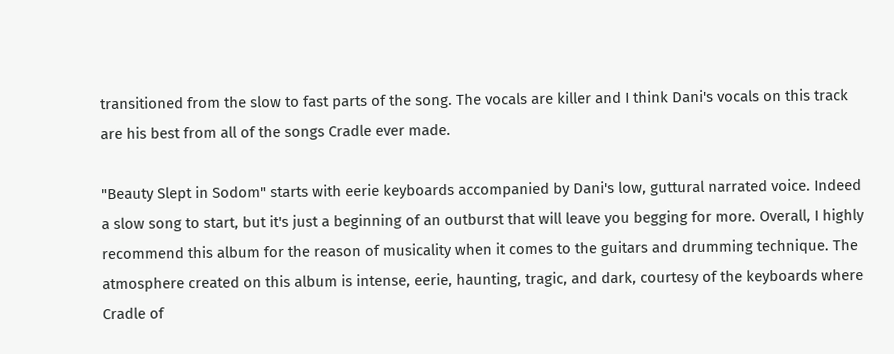transitioned from the slow to fast parts of the song. The vocals are killer and I think Dani's vocals on this track are his best from all of the songs Cradle ever made.

"Beauty Slept in Sodom" starts with eerie keyboards accompanied by Dani's low, guttural narrated voice. Indeed a slow song to start, but it's just a beginning of an outburst that will leave you begging for more. Overall, I highly recommend this album for the reason of musicality when it comes to the guitars and drumming technique. The atmosphere created on this album is intense, eerie, haunting, tragic, and dark, courtesy of the keyboards where Cradle of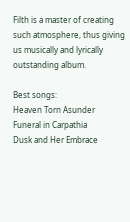Filth is a master of creating such atmosphere, thus giving us musically and lyrically outstanding album.

Best songs:
Heaven Torn Asunder
Funeral in Carpathia
Dusk and Her Embrace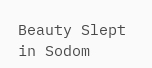Beauty Slept in Sodom